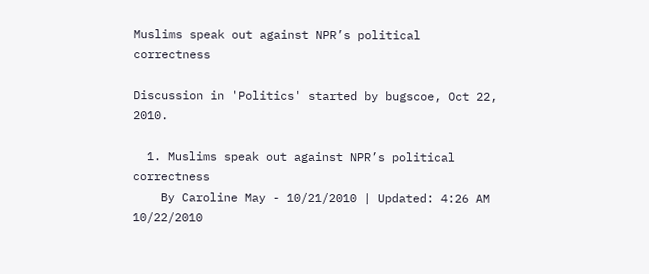Muslims speak out against NPR’s political correctness

Discussion in 'Politics' started by bugscoe, Oct 22, 2010.

  1. Muslims speak out against NPR’s political correctness
    By Caroline May - 10/21/2010 | Updated: 4:26 AM 10/22/2010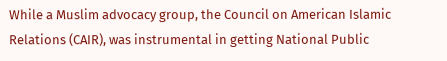While a Muslim advocacy group, the Council on American Islamic Relations (CAIR), was instrumental in getting National Public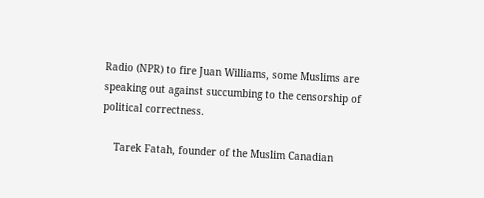Radio (NPR) to fire Juan Williams, some Muslims are speaking out against succumbing to the censorship of political correctness.

    Tarek Fatah, founder of the Muslim Canadian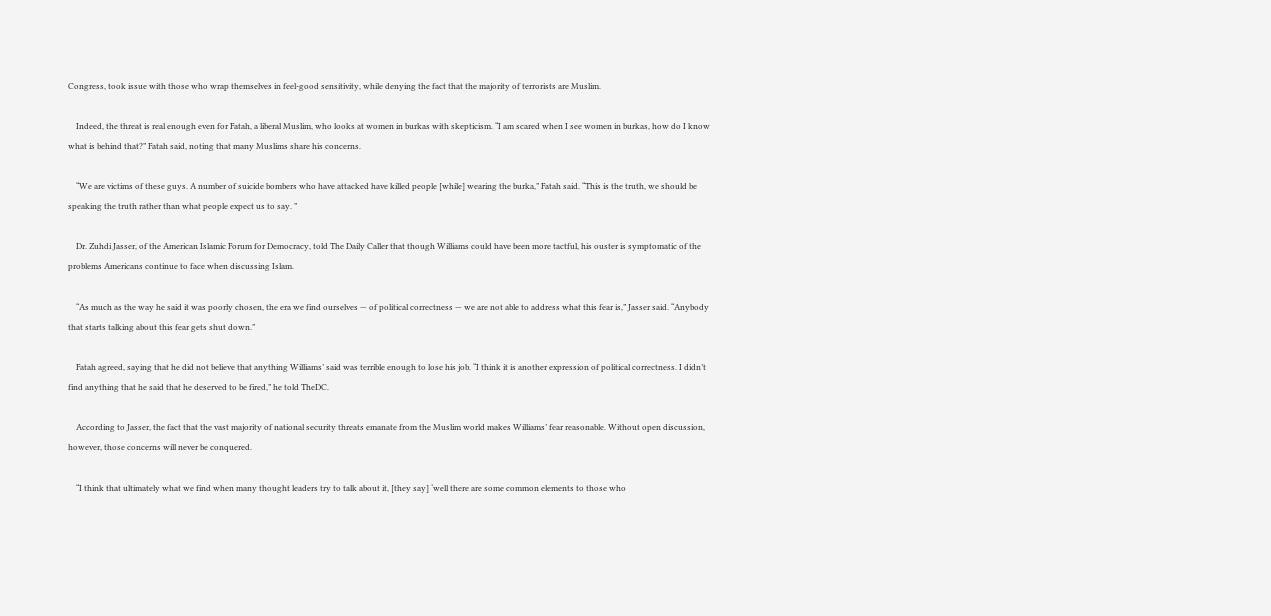Congress, took issue with those who wrap themselves in feel-good sensitivity, while denying the fact that the majority of terrorists are Muslim.

    Indeed, the threat is real enough even for Fatah, a liberal Muslim, who looks at women in burkas with skepticism. “I am scared when I see women in burkas, how do I know what is behind that?” Fatah said, noting that many Muslims share his concerns.

    “We are victims of these guys. A number of suicide bombers who have attacked have killed people [while] wearing the burka,” Fatah said. “This is the truth, we should be speaking the truth rather than what people expect us to say. ”

    Dr. Zuhdi Jasser, of the American Islamic Forum for Democracy, told The Daily Caller that though Williams could have been more tactful, his ouster is symptomatic of the problems Americans continue to face when discussing Islam.

    “As much as the way he said it was poorly chosen, the era we find ourselves — of political correctness — we are not able to address what this fear is,” Jasser said. “Anybody that starts talking about this fear gets shut down.”

    Fatah agreed, saying that he did not believe that anything Williams’ said was terrible enough to lose his job. “I think it is another expression of political correctness. I didn’t find anything that he said that he deserved to be fired,” he told TheDC.

    According to Jasser, the fact that the vast majority of national security threats emanate from the Muslim world makes Williams’ fear reasonable. Without open discussion, however, those concerns will never be conquered.

    “I think that ultimately what we find when many thought leaders try to talk about it, [they say] ‘well there are some common elements to those who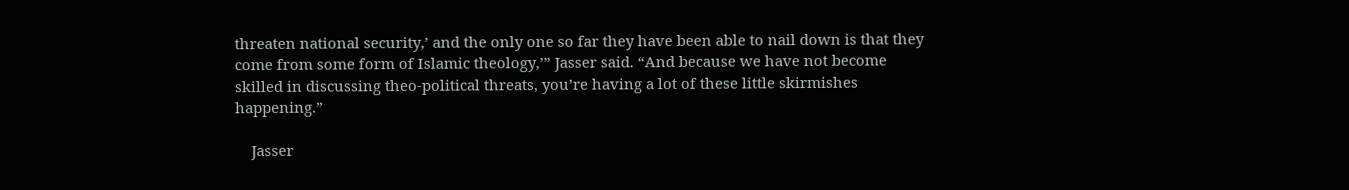threaten national security,’ and the only one so far they have been able to nail down is that they come from some form of Islamic theology,’” Jasser said. “And because we have not become skilled in discussing theo-political threats, you’re having a lot of these little skirmishes happening.”

    Jasser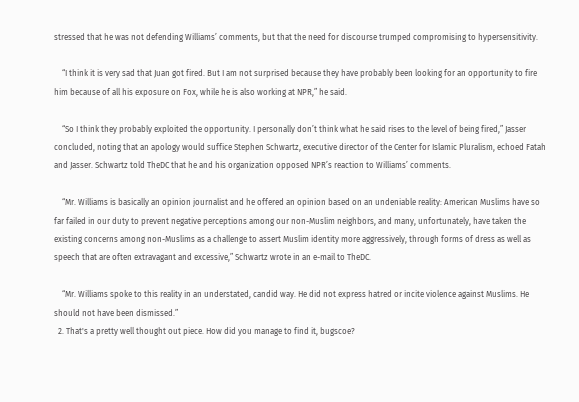stressed that he was not defending Williams’ comments, but that the need for discourse trumped compromising to hypersensitivity.

    “I think it is very sad that Juan got fired. But I am not surprised because they have probably been looking for an opportunity to fire him because of all his exposure on Fox, while he is also working at NPR,” he said.

    “So I think they probably exploited the opportunity. I personally don’t think what he said rises to the level of being fired,” Jasser concluded, noting that an apology would suffice Stephen Schwartz, executive director of the Center for Islamic Pluralism, echoed Fatah and Jasser. Schwartz told TheDC that he and his organization opposed NPR’s reaction to Williams’ comments.

    “Mr. Williams is basically an opinion journalist and he offered an opinion based on an undeniable reality: American Muslims have so far failed in our duty to prevent negative perceptions among our non-Muslim neighbors, and many, unfortunately, have taken the existing concerns among non-Muslims as a challenge to assert Muslim identity more aggressively, through forms of dress as well as speech that are often extravagant and excessive,” Schwartz wrote in an e-mail to TheDC.

    “Mr. Williams spoke to this reality in an understated, candid way. He did not express hatred or incite violence against Muslims. He should not have been dismissed.”
  2. That's a pretty well thought out piece. How did you manage to find it, bugscoe?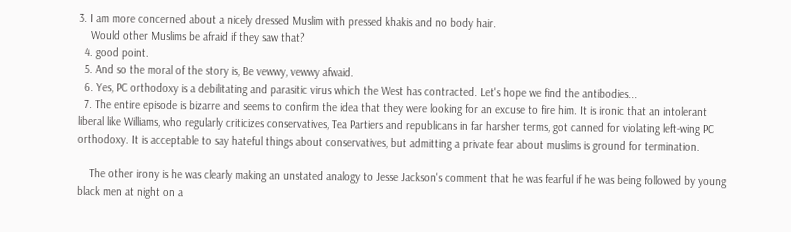3. I am more concerned about a nicely dressed Muslim with pressed khakis and no body hair.
    Would other Muslims be afraid if they saw that?
  4. good point.
  5. And so the moral of the story is, Be vewwy, vewwy afwaid.
  6. Yes, PC orthodoxy is a debilitating and parasitic virus which the West has contracted. Let's hope we find the antibodies...
  7. The entire episode is bizarre and seems to confirm the idea that they were looking for an excuse to fire him. It is ironic that an intolerant liberal like Williams, who regularly criticizes conservatives, Tea Partiers and republicans in far harsher terms, got canned for violating left-wing PC orthodoxy. It is acceptable to say hateful things about conservatives, but admitting a private fear about muslims is ground for termination.

    The other irony is he was clearly making an unstated analogy to Jesse Jackson's comment that he was fearful if he was being followed by young black men at night on a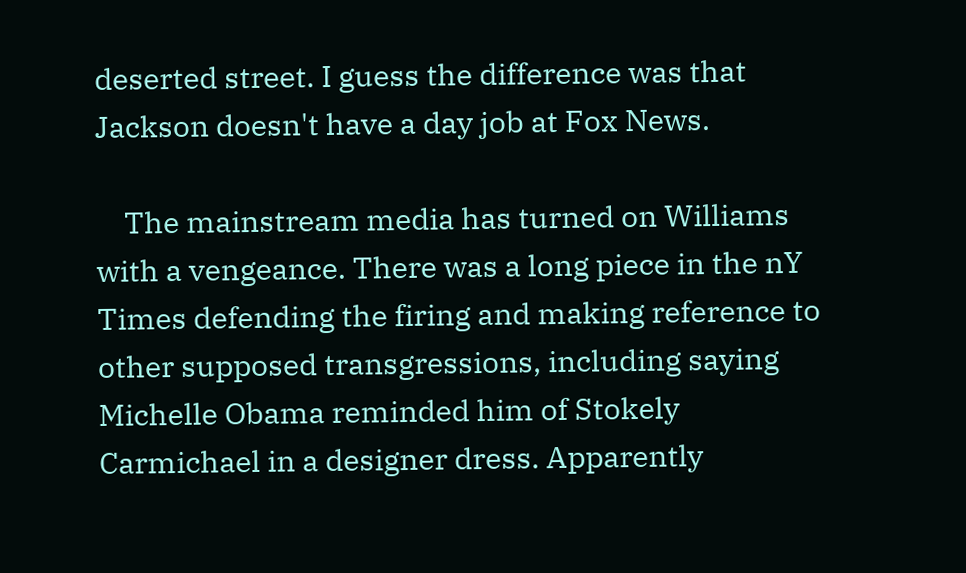deserted street. I guess the difference was that Jackson doesn't have a day job at Fox News.

    The mainstream media has turned on Williams with a vengeance. There was a long piece in the nY Times defending the firing and making reference to other supposed transgressions, including saying Michelle Obama reminded him of Stokely Carmichael in a designer dress. Apparently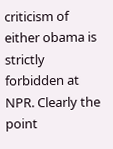criticism of either obama is strictly forbidden at NPR. Clearly the point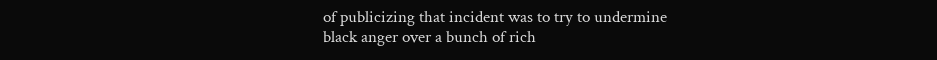of publicizing that incident was to try to undermine black anger over a bunch of rich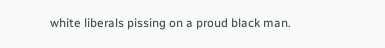white liberals pissing on a proud black man.